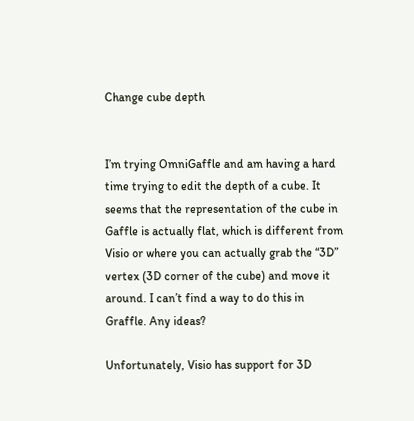Change cube depth


I’m trying OmniGaffle and am having a hard time trying to edit the depth of a cube. It seems that the representation of the cube in Gaffle is actually flat, which is different from Visio or where you can actually grab the “3D” vertex (3D corner of the cube) and move it around. I can’t find a way to do this in Graffle. Any ideas?

Unfortunately, Visio has support for 3D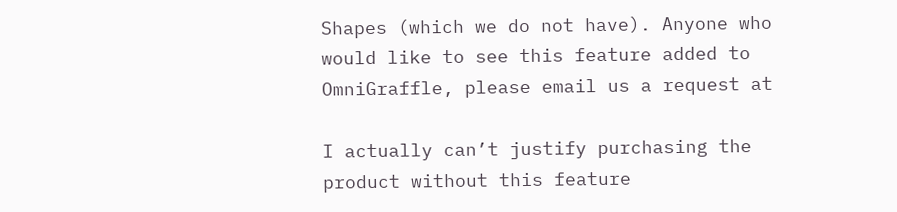Shapes (which we do not have). Anyone who would like to see this feature added to OmniGraffle, please email us a request at

I actually can’t justify purchasing the product without this feature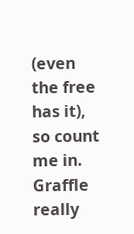(even the free has it), so count me in. Graffle really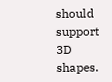should support 3D shapes.